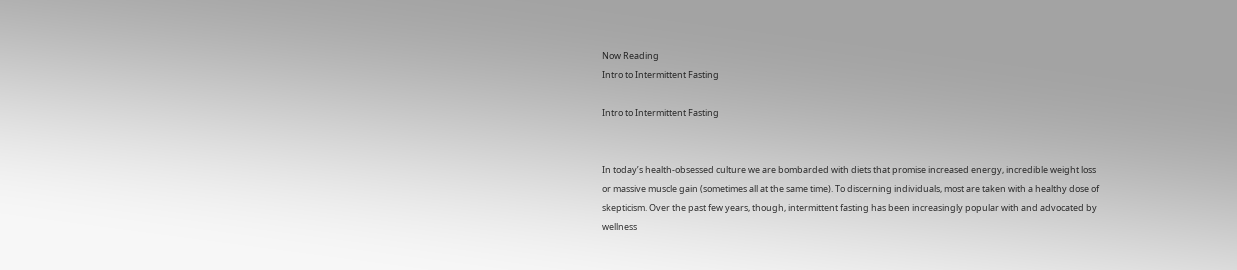Now Reading
Intro to Intermittent Fasting

Intro to Intermittent Fasting


In today’s health-obsessed culture we are bombarded with diets that promise increased energy, incredible weight loss or massive muscle gain (sometimes all at the same time). To discerning individuals, most are taken with a healthy dose of skepticism. Over the past few years, though, intermittent fasting has been increasingly popular with and advocated by wellness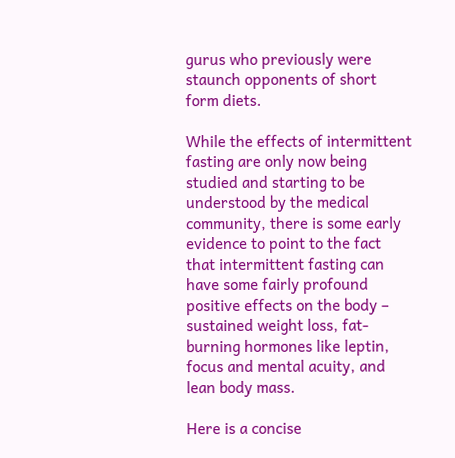gurus who previously were staunch opponents of short form diets.

While the effects of intermittent fasting are only now being studied and starting to be understood by the medical community, there is some early evidence to point to the fact that intermittent fasting can have some fairly profound positive effects on the body – sustained weight loss, fat-burning hormones like leptin, focus and mental acuity, and lean body mass.

Here is a concise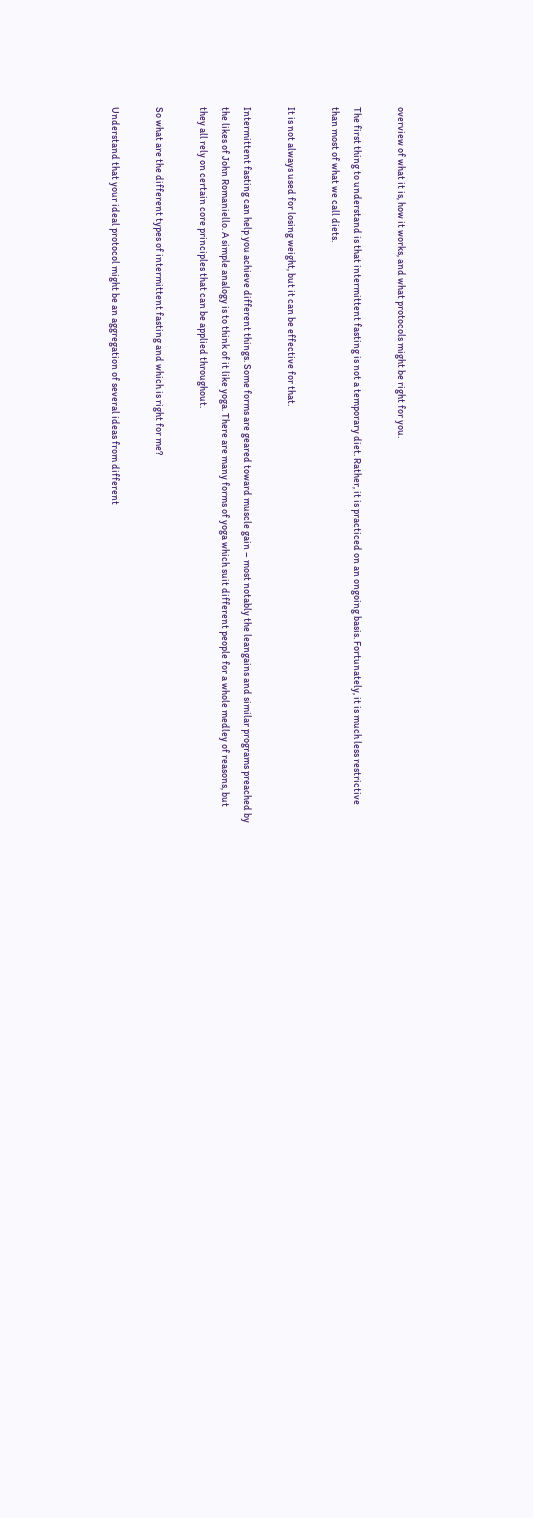overview of what it is, how it works, and what protocols might be right for you.

The first thing to understand is that intermittent fasting is not a temporary diet. Rather, it is practiced on an ongoing basis. Fortunately, it is much less restrictive than most of what we call diets.

It is not always used for losing weight, but it can be effective for that.

Intermittent fasting can help you achieve different things. Some forms are geared toward muscle gain – most notably the leangains and similar programs preached by the likes of John Romaniello. A simple analogy is to think of it like yoga. There are many forms of yoga which suit different people for a whole medley of reasons, but they all rely on certain core principles that can be applied throughout.

So what are the different types of intermittent fasting and which is right for me?

Understand that your ideal protocol might be an aggregation of several ideas from different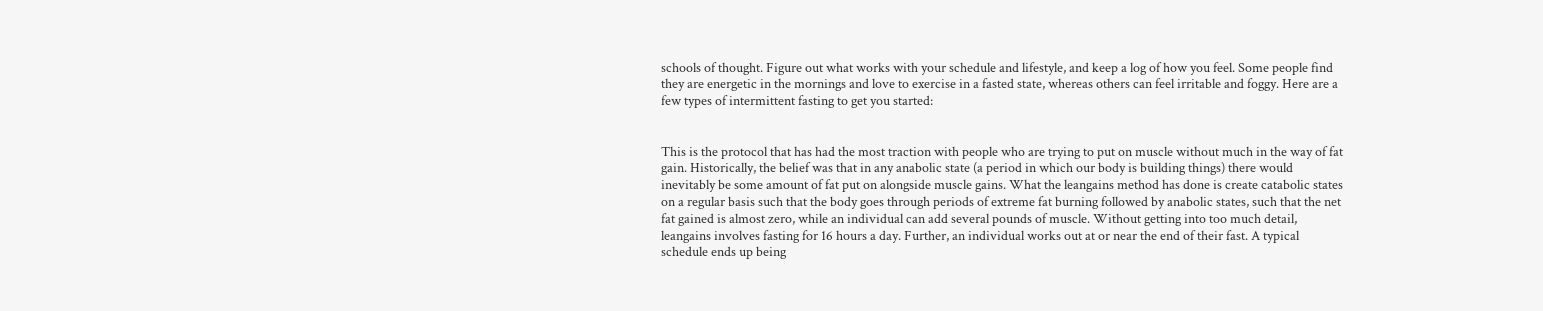schools of thought. Figure out what works with your schedule and lifestyle, and keep a log of how you feel. Some people find they are energetic in the mornings and love to exercise in a fasted state, whereas others can feel irritable and foggy. Here are a few types of intermittent fasting to get you started:


This is the protocol that has had the most traction with people who are trying to put on muscle without much in the way of fat gain. Historically, the belief was that in any anabolic state (a period in which our body is building things) there would inevitably be some amount of fat put on alongside muscle gains. What the leangains method has done is create catabolic states on a regular basis such that the body goes through periods of extreme fat burning followed by anabolic states, such that the net fat gained is almost zero, while an individual can add several pounds of muscle. Without getting into too much detail, leangains involves fasting for 16 hours a day. Further, an individual works out at or near the end of their fast. A typical schedule ends up being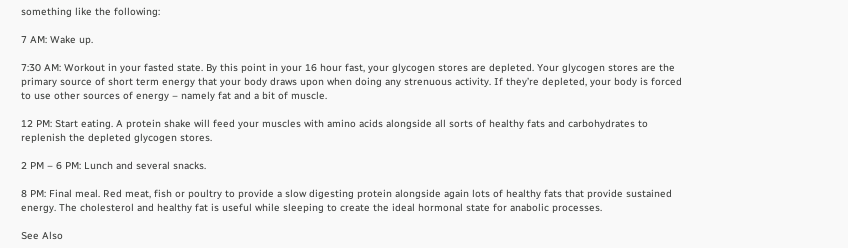something like the following:

7 AM: Wake up.

7:30 AM: Workout in your fasted state. By this point in your 16 hour fast, your glycogen stores are depleted. Your glycogen stores are the primary source of short term energy that your body draws upon when doing any strenuous activity. If they’re depleted, your body is forced to use other sources of energy – namely fat and a bit of muscle.

12 PM: Start eating. A protein shake will feed your muscles with amino acids alongside all sorts of healthy fats and carbohydrates to replenish the depleted glycogen stores.

2 PM – 6 PM: Lunch and several snacks.

8 PM: Final meal. Red meat, fish or poultry to provide a slow digesting protein alongside again lots of healthy fats that provide sustained energy. The cholesterol and healthy fat is useful while sleeping to create the ideal hormonal state for anabolic processes.

See Also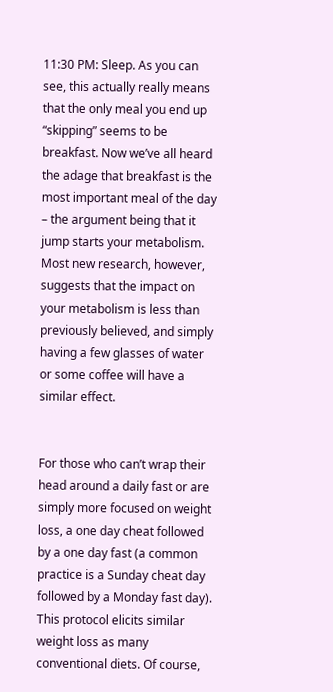11:30 PM: Sleep. As you can see, this actually really means that the only meal you end up “skipping” seems to be breakfast. Now we’ve all heard the adage that breakfast is the most important meal of the day – the argument being that it jump starts your metabolism. Most new research, however, suggests that the impact on your metabolism is less than previously believed, and simply having a few glasses of water or some coffee will have a similar effect.


For those who can’t wrap their head around a daily fast or are simply more focused on weight loss, a one day cheat followed by a one day fast (a common practice is a Sunday cheat day followed by a Monday fast day). This protocol elicits similar weight loss as many conventional diets. Of course,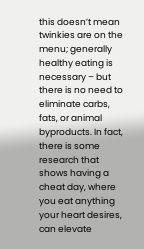this doesn’t mean twinkies are on the menu; generally healthy eating is necessary – but there is no need to eliminate carbs, fats, or animal byproducts. In fact, there is some research that shows having a cheat day, where you eat anything your heart desires, can elevate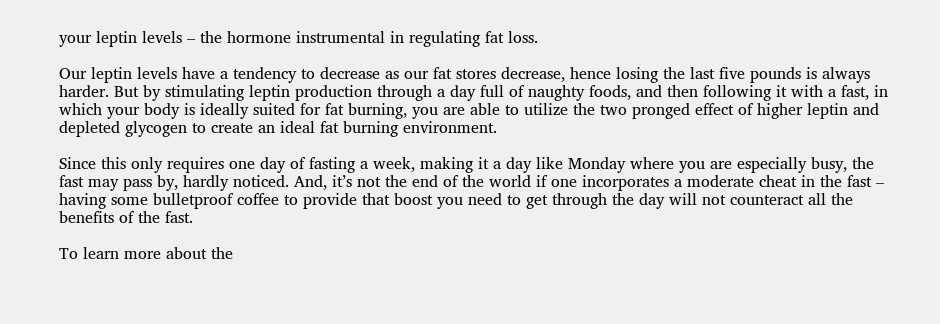your leptin levels – the hormone instrumental in regulating fat loss.

Our leptin levels have a tendency to decrease as our fat stores decrease, hence losing the last five pounds is always harder. But by stimulating leptin production through a day full of naughty foods, and then following it with a fast, in which your body is ideally suited for fat burning, you are able to utilize the two pronged effect of higher leptin and depleted glycogen to create an ideal fat burning environment.

Since this only requires one day of fasting a week, making it a day like Monday where you are especially busy, the fast may pass by, hardly noticed. And, it’s not the end of the world if one incorporates a moderate cheat in the fast – having some bulletproof coffee to provide that boost you need to get through the day will not counteract all the benefits of the fast.

To learn more about the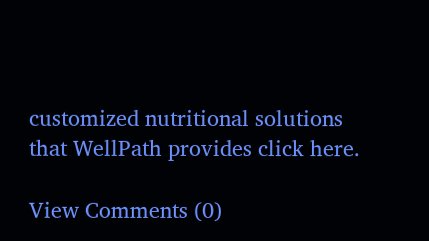customized nutritional solutions that WellPath provides click here.

View Comments (0)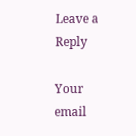Leave a Reply

Your email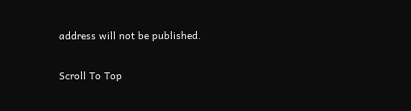address will not be published.

Scroll To Top